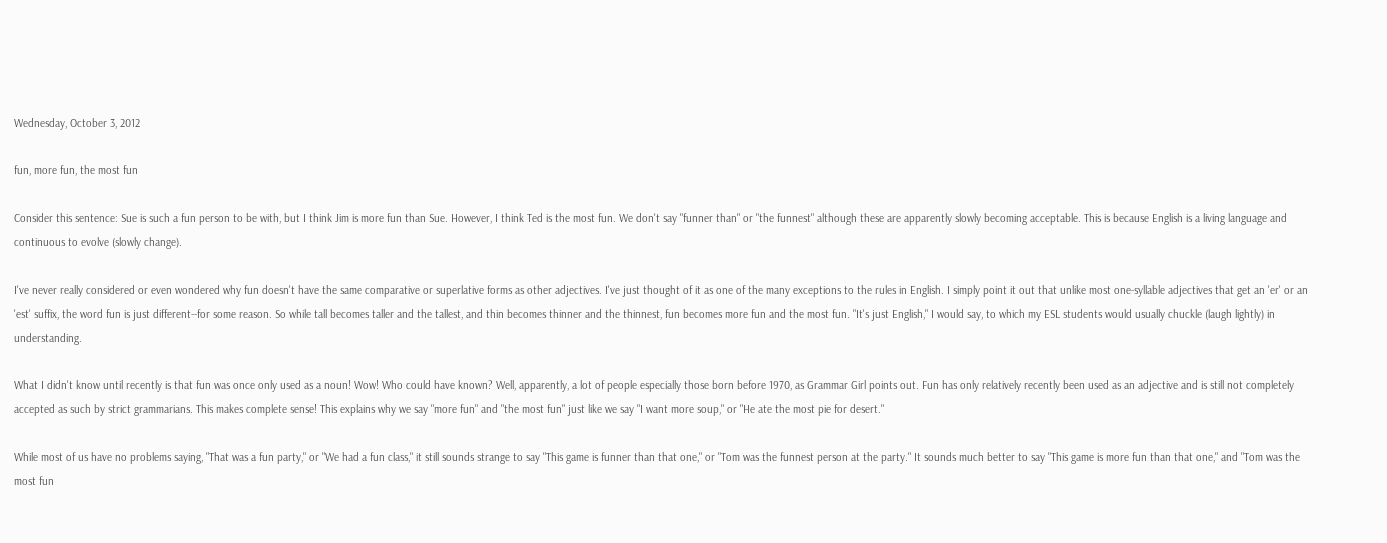Wednesday, October 3, 2012

fun, more fun, the most fun

Consider this sentence: Sue is such a fun person to be with, but I think Jim is more fun than Sue. However, I think Ted is the most fun. We don't say "funner than" or "the funnest" although these are apparently slowly becoming acceptable. This is because English is a living language and continuous to evolve (slowly change).

I've never really considered or even wondered why fun doesn't have the same comparative or superlative forms as other adjectives. I've just thought of it as one of the many exceptions to the rules in English. I simply point it out that unlike most one-syllable adjectives that get an 'er' or an 'est' suffix, the word fun is just different--for some reason. So while tall becomes taller and the tallest, and thin becomes thinner and the thinnest, fun becomes more fun and the most fun. "It's just English," I would say, to which my ESL students would usually chuckle (laugh lightly) in understanding.

What I didn't know until recently is that fun was once only used as a noun! Wow! Who could have known? Well, apparently, a lot of people especially those born before 1970, as Grammar Girl points out. Fun has only relatively recently been used as an adjective and is still not completely accepted as such by strict grammarians. This makes complete sense! This explains why we say "more fun" and "the most fun" just like we say "I want more soup," or "He ate the most pie for desert."

While most of us have no problems saying, "That was a fun party," or "We had a fun class," it still sounds strange to say "This game is funner than that one," or "Tom was the funnest person at the party." It sounds much better to say "This game is more fun than that one," and "Tom was the most fun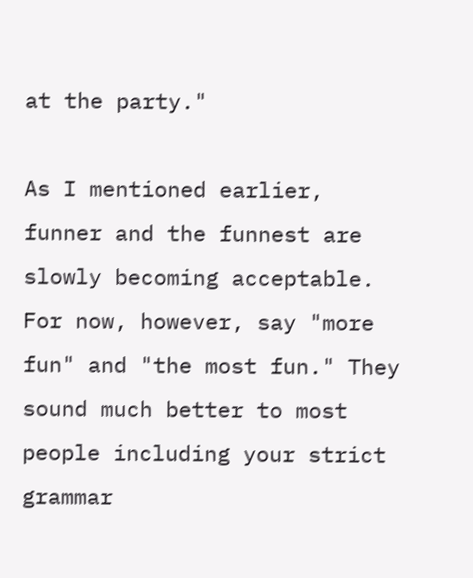at the party."

As I mentioned earlier, funner and the funnest are slowly becoming acceptable. For now, however, say "more fun" and "the most fun." They sound much better to most people including your strict grammar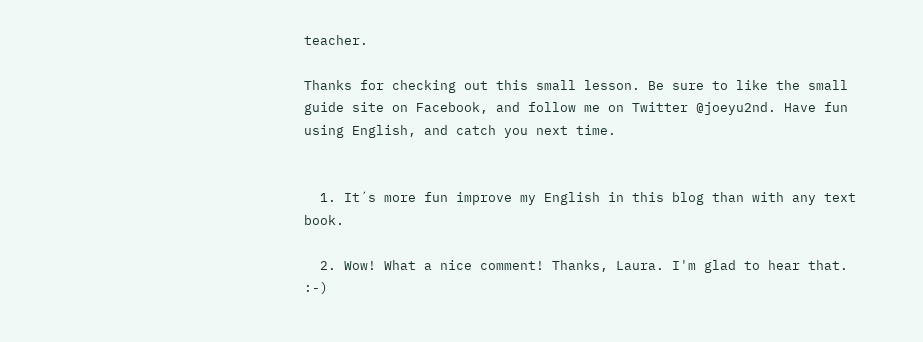teacher.

Thanks for checking out this small lesson. Be sure to like the small guide site on Facebook, and follow me on Twitter @joeyu2nd. Have fun using English, and catch you next time.


  1. It´s more fun improve my English in this blog than with any text book.

  2. Wow! What a nice comment! Thanks, Laura. I'm glad to hear that. :-)